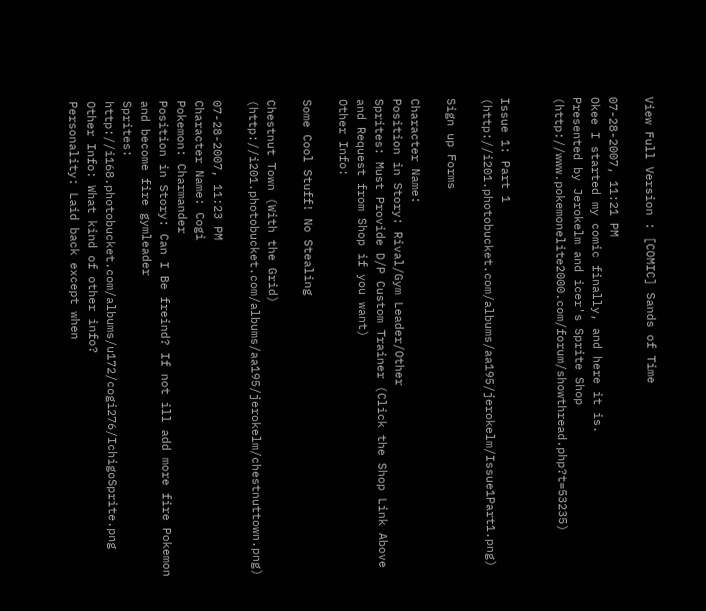View Full Version : [COMIC] Sands of Time

07-28-2007, 11:21 PM
Okee I started my comic finally, and here it is.
Presented by Jerokelm and icer's Sprite Shop (http://www.pokemonelite2000.com/forum/showthread.php?t=53235)


Issue 1: Part 1 (http://i201.photobucket.com/albums/aa195/jerokelm/Issue1Part1.png)

Sign up Forms

Character Name:
Position in Story: Rival/Gym Leader/Other
Sprites: Must Provide D/P Custom Trainer (Click the Shop Link Above and Request from Shop if you want)
Other Info:

Some Cool Stuff! No Stealing

Chestnut Town (With the Grid) (http://i201.photobucket.com/albums/aa195/jerokelm/chestnuttown.png)

07-28-2007, 11:23 PM
Character Name: Cogi
Pokemon: Charmander
Position in Story: Can I Be freind? If not ill add more fire Pokemon and become fire gymleader
Sprites: http://i168.photobucket.com/albums/u172/cogi276/IchigoSprite.png
Other Info: What kind of other info?
Personality: Laid back except when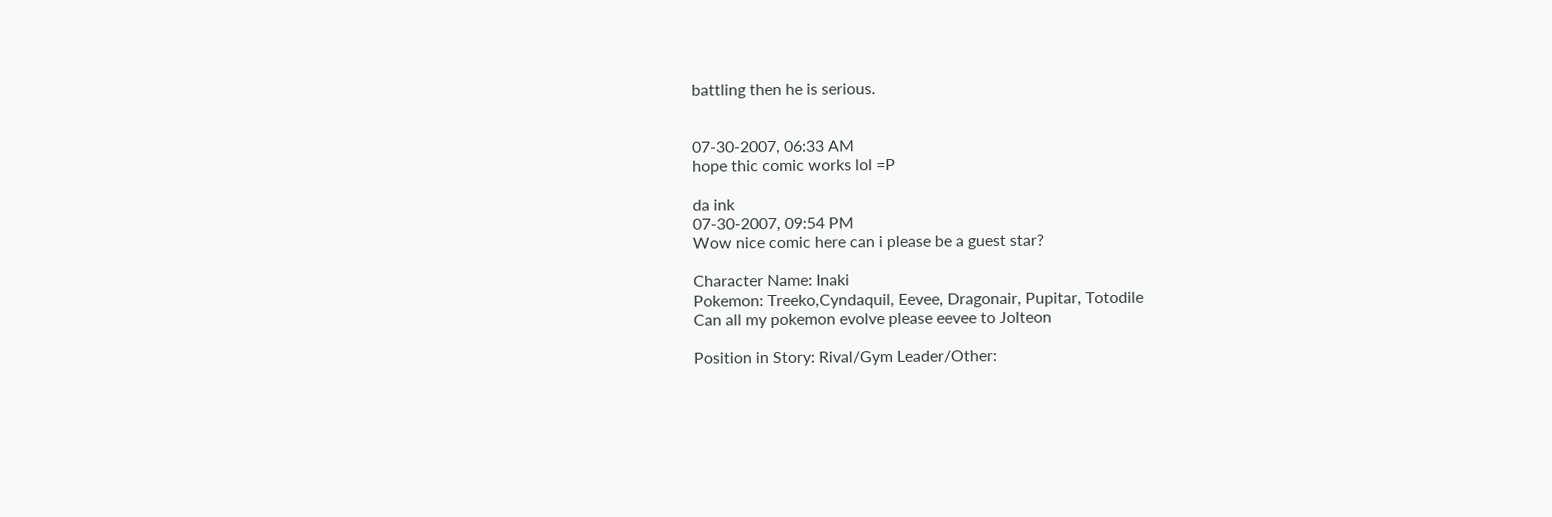battling then he is serious.


07-30-2007, 06:33 AM
hope thic comic works lol =P

da ink
07-30-2007, 09:54 PM
Wow nice comic here can i please be a guest star?

Character Name: Inaki
Pokemon: Treeko,Cyndaquil, Eevee, Dragonair, Pupitar, Totodile
Can all my pokemon evolve please eevee to Jolteon

Position in Story: Rival/Gym Leader/Other: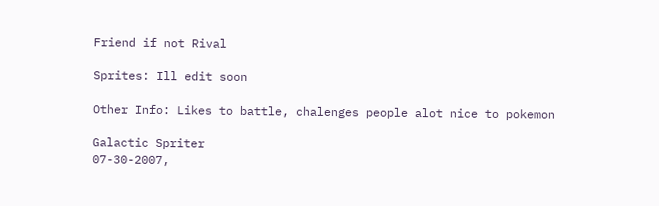Friend if not Rival

Sprites: Ill edit soon

Other Info: Likes to battle, chalenges people alot nice to pokemon

Galactic Spriter
07-30-2007,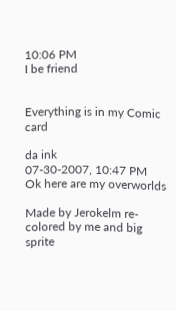10:06 PM
I be friend


Everything is in my Comic card

da ink
07-30-2007, 10:47 PM
Ok here are my overworlds

Made by Jerokelm re-colored by me and big sprite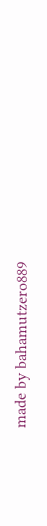made by bahamutzero889